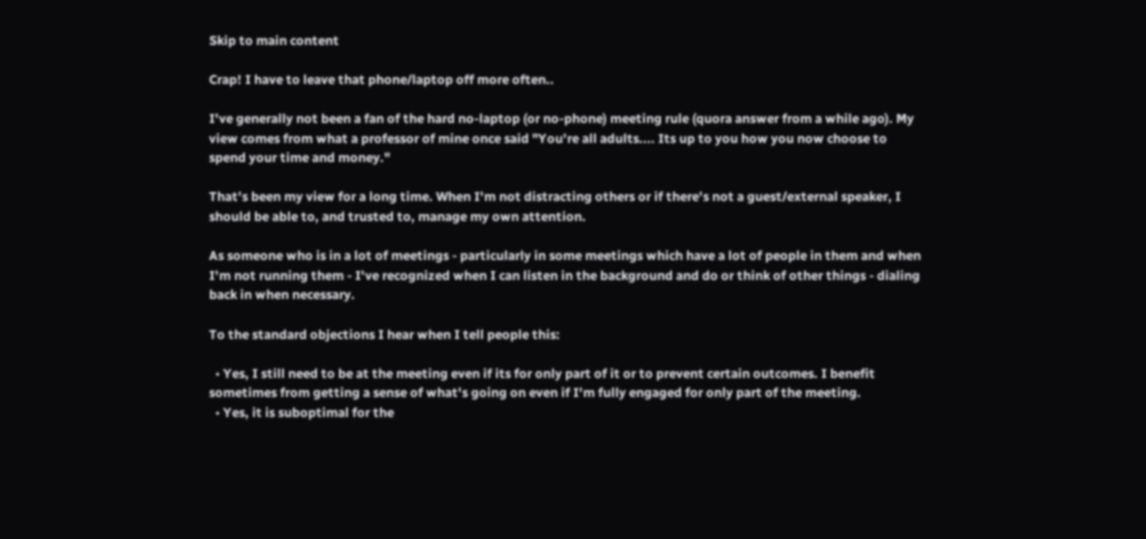Skip to main content

Crap! I have to leave that phone/laptop off more often..

I've generally not been a fan of the hard no-laptop (or no-phone) meeting rule (quora answer from a while ago). My view comes from what a professor of mine once said "You're all adults.... Its up to you how you now choose to spend your time and money."

That's been my view for a long time. When I'm not distracting others or if there's not a guest/external speaker, I should be able to, and trusted to, manage my own attention.

As someone who is in a lot of meetings - particularly in some meetings which have a lot of people in them and when I'm not running them - I've recognized when I can listen in the background and do or think of other things - dialing back in when necessary.

To the standard objections I hear when I tell people this:

  • Yes, I still need to be at the meeting even if its for only part of it or to prevent certain outcomes. I benefit sometimes from getting a sense of what's going on even if I'm fully engaged for only part of the meeting.
  • Yes, it is suboptimal for the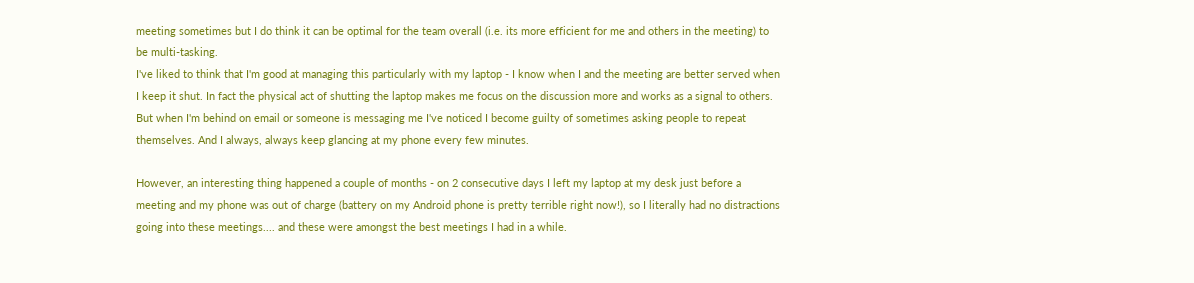meeting sometimes but I do think it can be optimal for the team overall (i.e. its more efficient for me and others in the meeting) to be multi-tasking.
I've liked to think that I'm good at managing this particularly with my laptop - I know when I and the meeting are better served when I keep it shut. In fact the physical act of shutting the laptop makes me focus on the discussion more and works as a signal to others. But when I'm behind on email or someone is messaging me I've noticed I become guilty of sometimes asking people to repeat themselves. And I always, always keep glancing at my phone every few minutes.

However, an interesting thing happened a couple of months - on 2 consecutive days I left my laptop at my desk just before a meeting and my phone was out of charge (battery on my Android phone is pretty terrible right now!), so I literally had no distractions going into these meetings.... and these were amongst the best meetings I had in a while.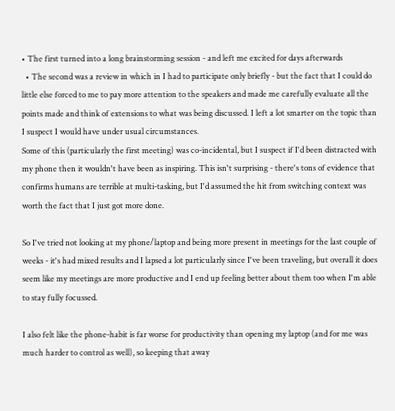• The first turned into a long brainstorming session - and left me excited for days afterwards
  • The second was a review in which in I had to participate only briefly - but the fact that I could do little else forced to me to pay more attention to the speakers and made me carefully evaluate all the points made and think of extensions to what was being discussed. I left a lot smarter on the topic than I suspect I would have under usual circumstances.
Some of this (particularly the first meeting) was co-incidental, but I suspect if I'd been distracted with my phone then it wouldn't have been as inspiring. This isn't surprising - there's tons of evidence that confirms humans are terrible at multi-tasking, but I'd assumed the hit from switching context was worth the fact that I just got more done.

So I've tried not looking at my phone/laptop and being more present in meetings for the last couple of weeks - it's had mixed results and I lapsed a lot particularly since I've been traveling, but overall it does seem like my meetings are more productive and I end up feeling better about them too when I'm able to stay fully focussed.

I also felt like the phone-habit is far worse for productivity than opening my laptop (and for me was much harder to control as well), so keeping that away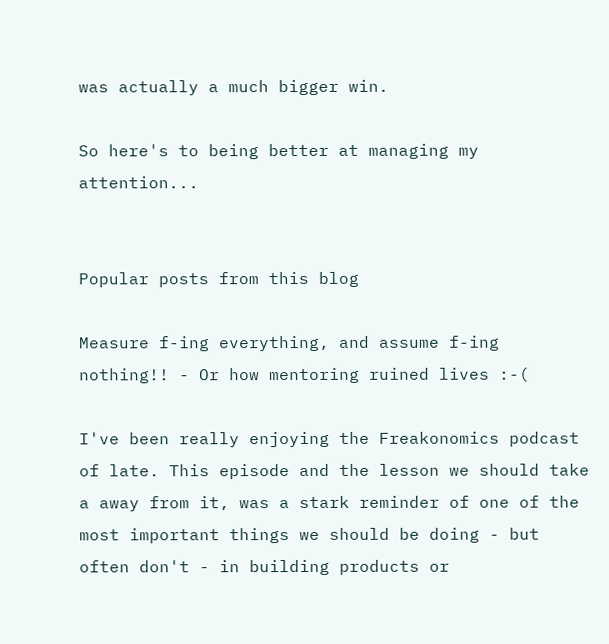was actually a much bigger win.

So here's to being better at managing my attention...


Popular posts from this blog

Measure f-ing everything, and assume f-ing nothing!! - Or how mentoring ruined lives :-(

I've been really enjoying the Freakonomics podcast of late. This episode and the lesson we should take a away from it, was a stark reminder of one of the most important things we should be doing - but often don't - in building products or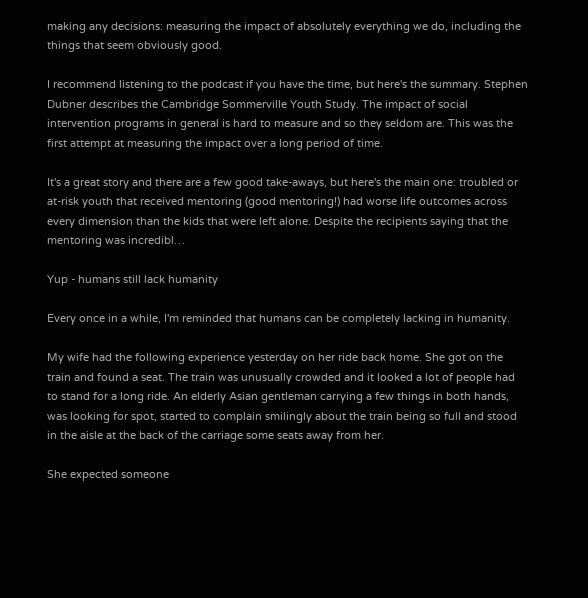making any decisions: measuring the impact of absolutely everything we do, including the things that seem obviously good.

I recommend listening to the podcast if you have the time, but here's the summary. Stephen Dubner describes the Cambridge Sommerville Youth Study. The impact of social intervention programs in general is hard to measure and so they seldom are. This was the first attempt at measuring the impact over a long period of time.

It's a great story and there are a few good take-aways, but here's the main one: troubled or at-risk youth that received mentoring (good mentoring!) had worse life outcomes across every dimension than the kids that were left alone. Despite the recipients saying that the mentoring was incredibl…

Yup - humans still lack humanity

Every once in a while, I'm reminded that humans can be completely lacking in humanity.

My wife had the following experience yesterday on her ride back home. She got on the train and found a seat. The train was unusually crowded and it looked a lot of people had to stand for a long ride. An elderly Asian gentleman carrying a few things in both hands, was looking for spot, started to complain smilingly about the train being so full and stood in the aisle at the back of the carriage some seats away from her.

She expected someone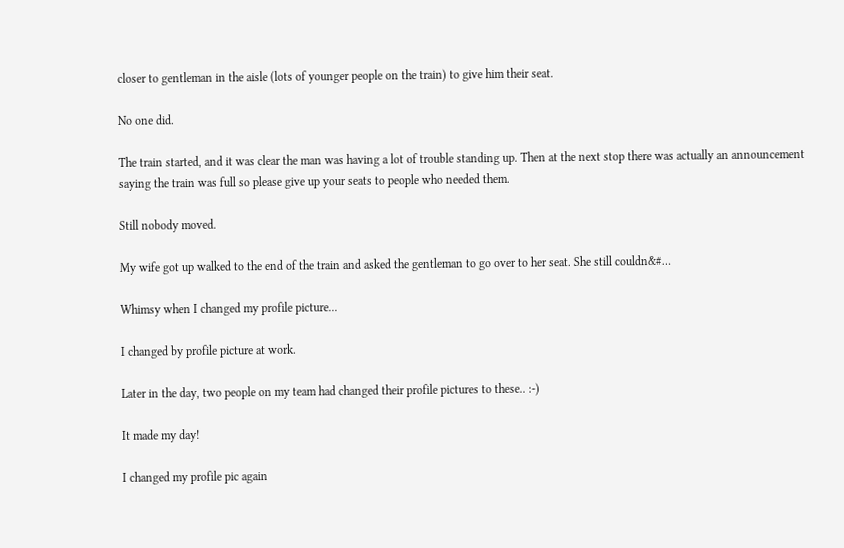closer to gentleman in the aisle (lots of younger people on the train) to give him their seat.

No one did.

The train started, and it was clear the man was having a lot of trouble standing up. Then at the next stop there was actually an announcement saying the train was full so please give up your seats to people who needed them.

Still nobody moved.

My wife got up walked to the end of the train and asked the gentleman to go over to her seat. She still couldn&#…

Whimsy when I changed my profile picture...

I changed by profile picture at work.

Later in the day, two people on my team had changed their profile pictures to these.. :-)

It made my day!

I changed my profile pic again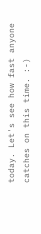today. Let's see how fast anyone catches on this time. :-)